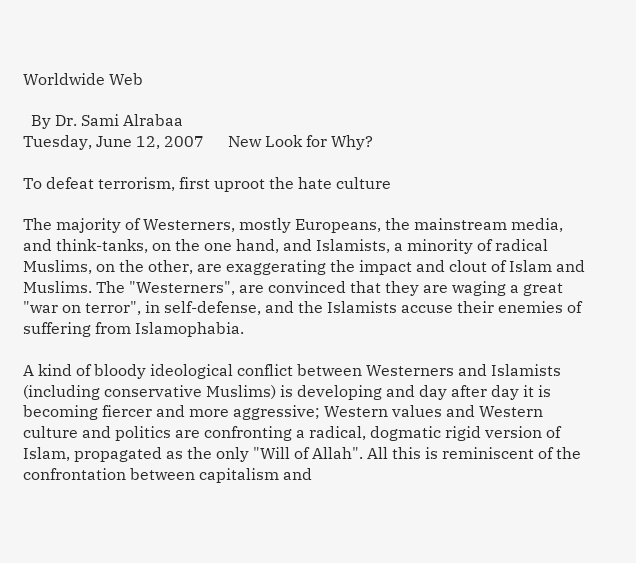Worldwide Web

  By Dr. Sami Alrabaa
Tuesday, June 12, 2007      New Look for Why?

To defeat terrorism, first uproot the hate culture

The majority of Westerners, mostly Europeans, the mainstream media, and think-tanks, on the one hand, and Islamists, a minority of radical Muslims, on the other, are exaggerating the impact and clout of Islam and Muslims. The "Westerners", are convinced that they are waging a great "war on terror", in self-defense, and the Islamists accuse their enemies of suffering from Islamophabia.

A kind of bloody ideological conflict between Westerners and Islamists (including conservative Muslims) is developing and day after day it is becoming fiercer and more aggressive; Western values and Western culture and politics are confronting a radical, dogmatic rigid version of Islam, propagated as the only "Will of Allah". All this is reminiscent of the confrontation between capitalism and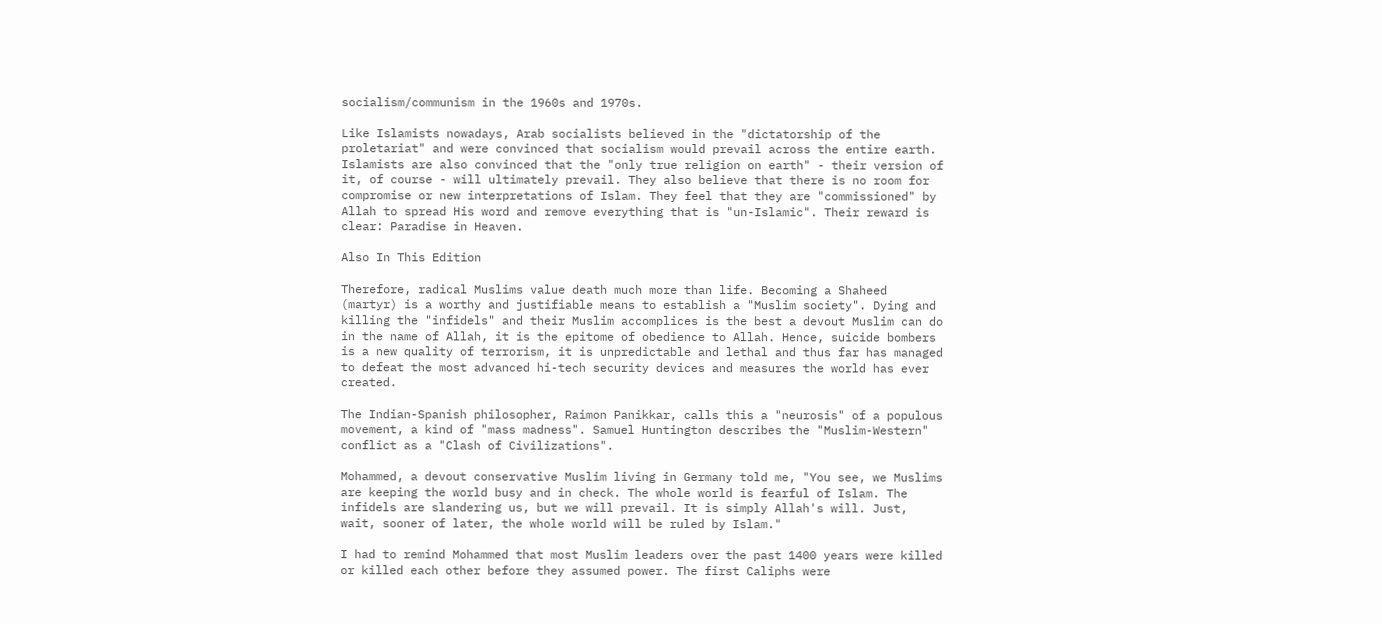socialism/communism in the 1960s and 1970s.

Like Islamists nowadays, Arab socialists believed in the "dictatorship of the proletariat" and were convinced that socialism would prevail across the entire earth. Islamists are also convinced that the "only true religion on earth" - their version of it, of course - will ultimately prevail. They also believe that there is no room for compromise or new interpretations of Islam. They feel that they are "commissioned" by Allah to spread His word and remove everything that is "un-Islamic". Their reward is clear: Paradise in Heaven.

Also In This Edition

Therefore, radical Muslims value death much more than life. Becoming a Shaheed (martyr) is a worthy and justifiable means to establish a "Muslim society". Dying and killing the "infidels" and their Muslim accomplices is the best a devout Muslim can do in the name of Allah, it is the epitome of obedience to Allah. Hence, suicide bombers is a new quality of terrorism, it is unpredictable and lethal and thus far has managed to defeat the most advanced hi-tech security devices and measures the world has ever created.

The Indian-Spanish philosopher, Raimon Panikkar, calls this a "neurosis" of a populous movement, a kind of "mass madness". Samuel Huntington describes the "Muslim-Western" conflict as a "Clash of Civilizations".

Mohammed, a devout conservative Muslim living in Germany told me, "You see, we Muslims are keeping the world busy and in check. The whole world is fearful of Islam. The infidels are slandering us, but we will prevail. It is simply Allah's will. Just, wait, sooner of later, the whole world will be ruled by Islam."

I had to remind Mohammed that most Muslim leaders over the past 1400 years were killed or killed each other before they assumed power. The first Caliphs were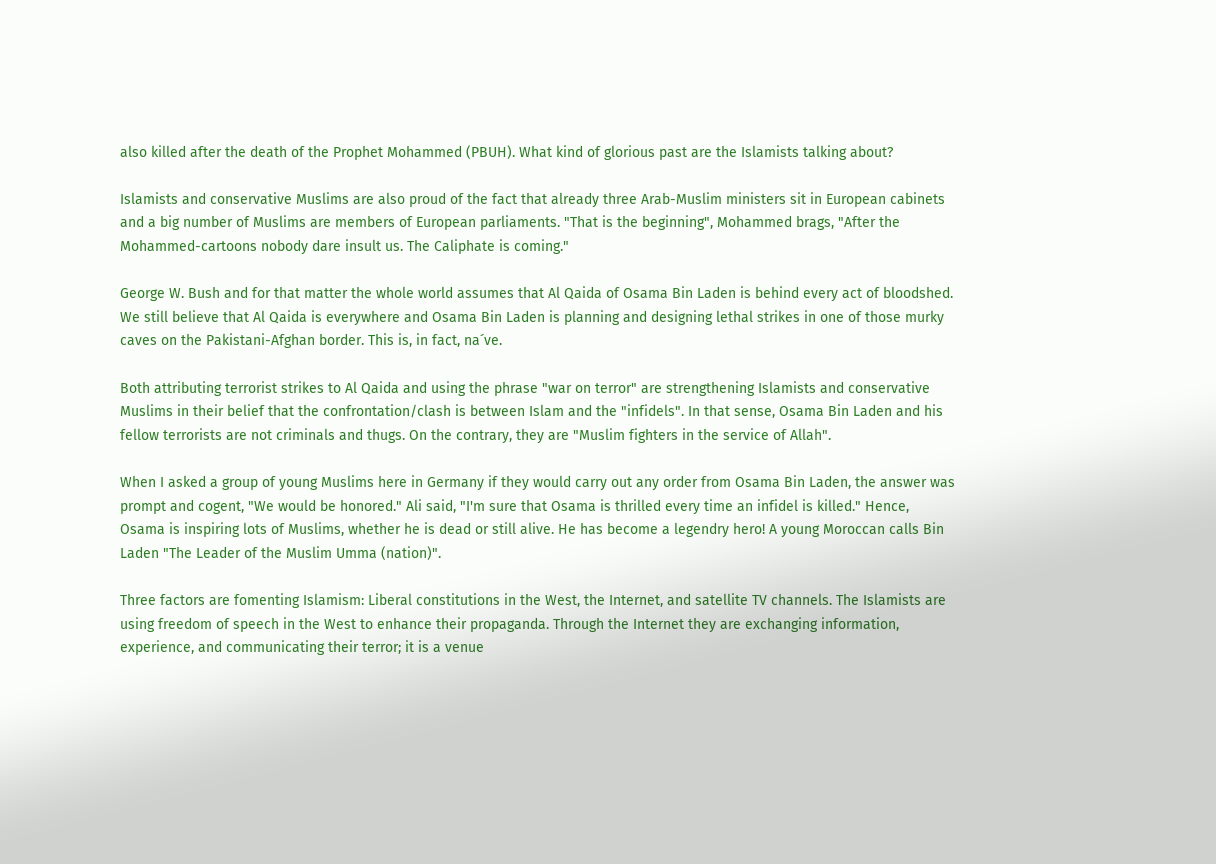also killed after the death of the Prophet Mohammed (PBUH). What kind of glorious past are the Islamists talking about?

Islamists and conservative Muslims are also proud of the fact that already three Arab-Muslim ministers sit in European cabinets and a big number of Muslims are members of European parliaments. "That is the beginning", Mohammed brags, "After the Mohammed-cartoons nobody dare insult us. The Caliphate is coming."

George W. Bush and for that matter the whole world assumes that Al Qaida of Osama Bin Laden is behind every act of bloodshed. We still believe that Al Qaida is everywhere and Osama Bin Laden is planning and designing lethal strikes in one of those murky caves on the Pakistani-Afghan border. This is, in fact, na´ve.

Both attributing terrorist strikes to Al Qaida and using the phrase "war on terror" are strengthening Islamists and conservative Muslims in their belief that the confrontation/clash is between Islam and the "infidels". In that sense, Osama Bin Laden and his fellow terrorists are not criminals and thugs. On the contrary, they are "Muslim fighters in the service of Allah".

When I asked a group of young Muslims here in Germany if they would carry out any order from Osama Bin Laden, the answer was prompt and cogent, "We would be honored." Ali said, "I'm sure that Osama is thrilled every time an infidel is killed." Hence, Osama is inspiring lots of Muslims, whether he is dead or still alive. He has become a legendry hero! A young Moroccan calls Bin Laden "The Leader of the Muslim Umma (nation)".

Three factors are fomenting Islamism: Liberal constitutions in the West, the Internet, and satellite TV channels. The Islamists are using freedom of speech in the West to enhance their propaganda. Through the Internet they are exchanging information, experience, and communicating their terror; it is a venue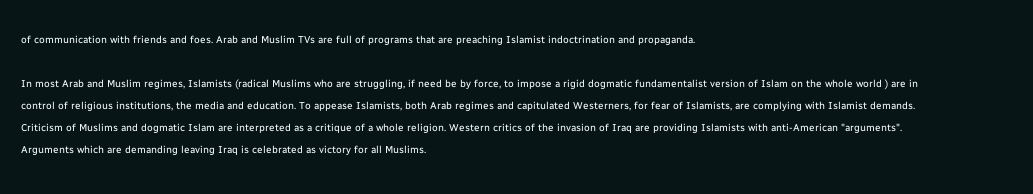of communication with friends and foes. Arab and Muslim TVs are full of programs that are preaching Islamist indoctrination and propaganda.

In most Arab and Muslim regimes, Islamists (radical Muslims who are struggling, if need be by force, to impose a rigid dogmatic fundamentalist version of Islam on the whole world ) are in control of religious institutions, the media and education. To appease Islamists, both Arab regimes and capitulated Westerners, for fear of Islamists, are complying with Islamist demands. Criticism of Muslims and dogmatic Islam are interpreted as a critique of a whole religion. Western critics of the invasion of Iraq are providing Islamists with anti-American "arguments". Arguments which are demanding leaving Iraq is celebrated as victory for all Muslims.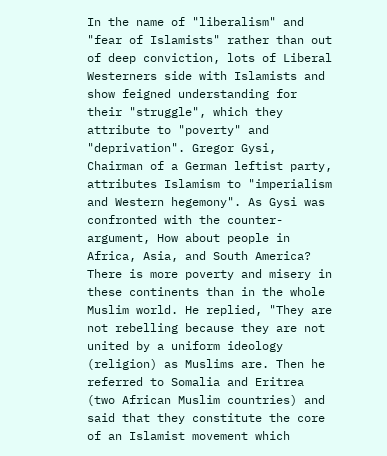In the name of "liberalism" and "fear of Islamists" rather than out of deep conviction, lots of Liberal Westerners side with Islamists and show feigned understanding for their "struggle", which they attribute to "poverty" and "deprivation". Gregor Gysi, Chairman of a German leftist party, attributes Islamism to "imperialism and Western hegemony". As Gysi was confronted with the counter-argument, How about people in Africa, Asia, and South America? There is more poverty and misery in these continents than in the whole Muslim world. He replied, "They are not rebelling because they are not united by a uniform ideology (religion) as Muslims are. Then he referred to Somalia and Eritrea (two African Muslim countries) and said that they constitute the core of an Islamist movement which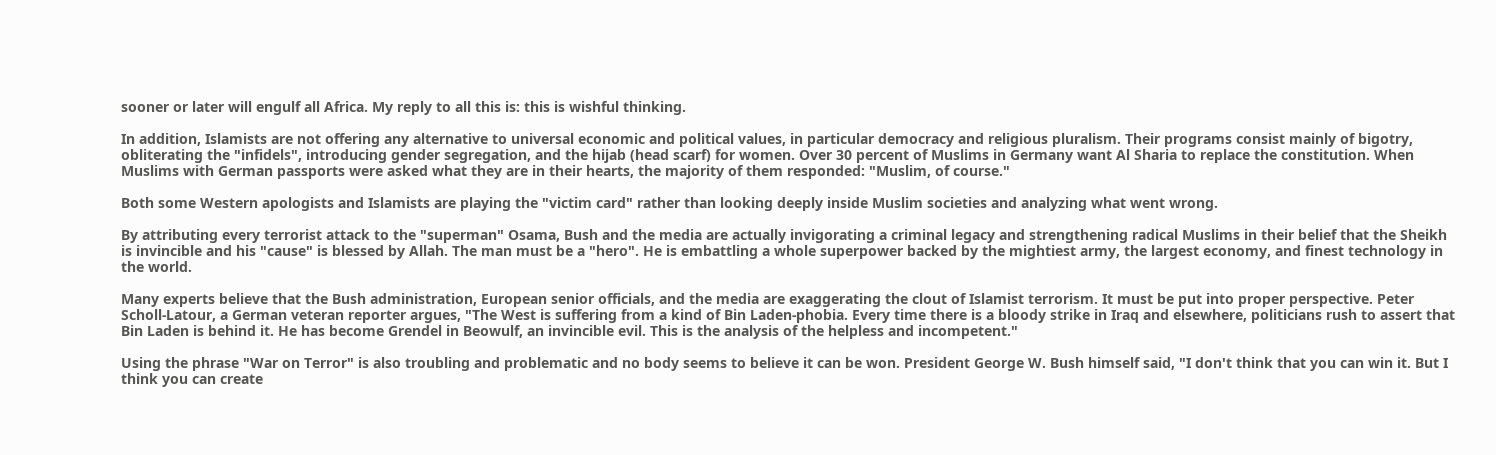sooner or later will engulf all Africa. My reply to all this is: this is wishful thinking.

In addition, Islamists are not offering any alternative to universal economic and political values, in particular democracy and religious pluralism. Their programs consist mainly of bigotry, obliterating the "infidels", introducing gender segregation, and the hijab (head scarf) for women. Over 30 percent of Muslims in Germany want Al Sharia to replace the constitution. When Muslims with German passports were asked what they are in their hearts, the majority of them responded: "Muslim, of course."

Both some Western apologists and Islamists are playing the "victim card" rather than looking deeply inside Muslim societies and analyzing what went wrong.

By attributing every terrorist attack to the "superman" Osama, Bush and the media are actually invigorating a criminal legacy and strengthening radical Muslims in their belief that the Sheikh is invincible and his "cause" is blessed by Allah. The man must be a "hero". He is embattling a whole superpower backed by the mightiest army, the largest economy, and finest technology in the world.

Many experts believe that the Bush administration, European senior officials, and the media are exaggerating the clout of Islamist terrorism. It must be put into proper perspective. Peter Scholl-Latour, a German veteran reporter argues, "The West is suffering from a kind of Bin Laden-phobia. Every time there is a bloody strike in Iraq and elsewhere, politicians rush to assert that Bin Laden is behind it. He has become Grendel in Beowulf, an invincible evil. This is the analysis of the helpless and incompetent."

Using the phrase "War on Terror" is also troubling and problematic and no body seems to believe it can be won. President George W. Bush himself said, "I don't think that you can win it. But I think you can create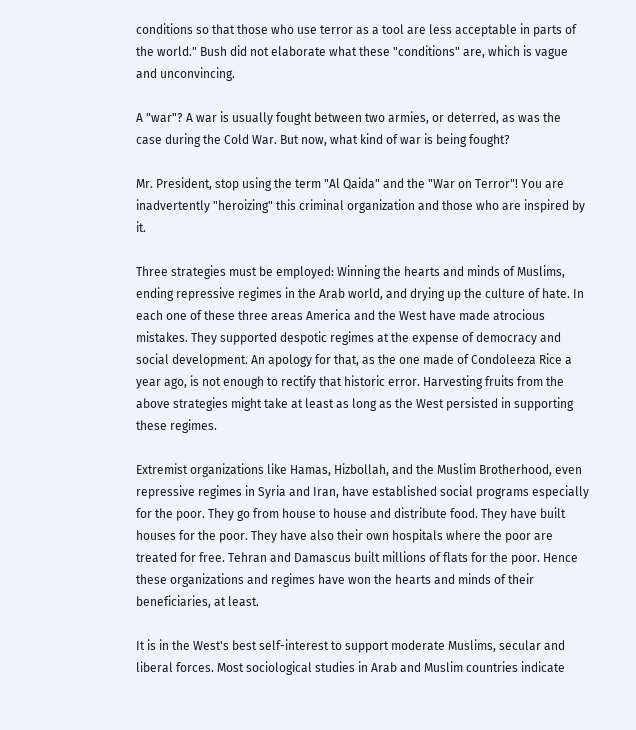conditions so that those who use terror as a tool are less acceptable in parts of the world." Bush did not elaborate what these "conditions" are, which is vague and unconvincing.

A "war"? A war is usually fought between two armies, or deterred, as was the case during the Cold War. But now, what kind of war is being fought?

Mr. President, stop using the term "Al Qaida" and the "War on Terror"! You are inadvertently "heroizing" this criminal organization and those who are inspired by it.

Three strategies must be employed: Winning the hearts and minds of Muslims, ending repressive regimes in the Arab world, and drying up the culture of hate. In each one of these three areas America and the West have made atrocious mistakes. They supported despotic regimes at the expense of democracy and social development. An apology for that, as the one made of Condoleeza Rice a year ago, is not enough to rectify that historic error. Harvesting fruits from the above strategies might take at least as long as the West persisted in supporting these regimes.

Extremist organizations like Hamas, Hizbollah, and the Muslim Brotherhood, even repressive regimes in Syria and Iran, have established social programs especially for the poor. They go from house to house and distribute food. They have built houses for the poor. They have also their own hospitals where the poor are treated for free. Tehran and Damascus built millions of flats for the poor. Hence these organizations and regimes have won the hearts and minds of their beneficiaries, at least.

It is in the West's best self-interest to support moderate Muslims, secular and liberal forces. Most sociological studies in Arab and Muslim countries indicate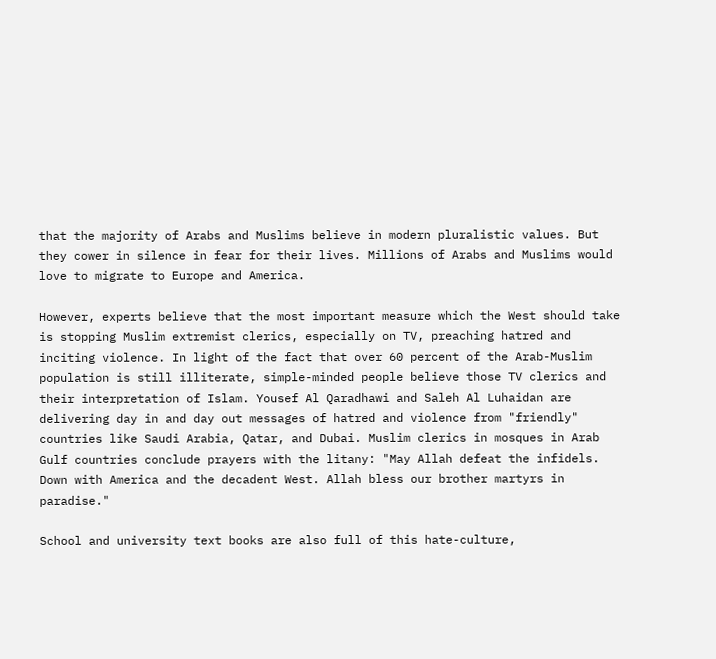that the majority of Arabs and Muslims believe in modern pluralistic values. But they cower in silence in fear for their lives. Millions of Arabs and Muslims would love to migrate to Europe and America.

However, experts believe that the most important measure which the West should take is stopping Muslim extremist clerics, especially on TV, preaching hatred and inciting violence. In light of the fact that over 60 percent of the Arab-Muslim population is still illiterate, simple-minded people believe those TV clerics and their interpretation of Islam. Yousef Al Qaradhawi and Saleh Al Luhaidan are delivering day in and day out messages of hatred and violence from "friendly" countries like Saudi Arabia, Qatar, and Dubai. Muslim clerics in mosques in Arab Gulf countries conclude prayers with the litany: "May Allah defeat the infidels. Down with America and the decadent West. Allah bless our brother martyrs in paradise."

School and university text books are also full of this hate-culture,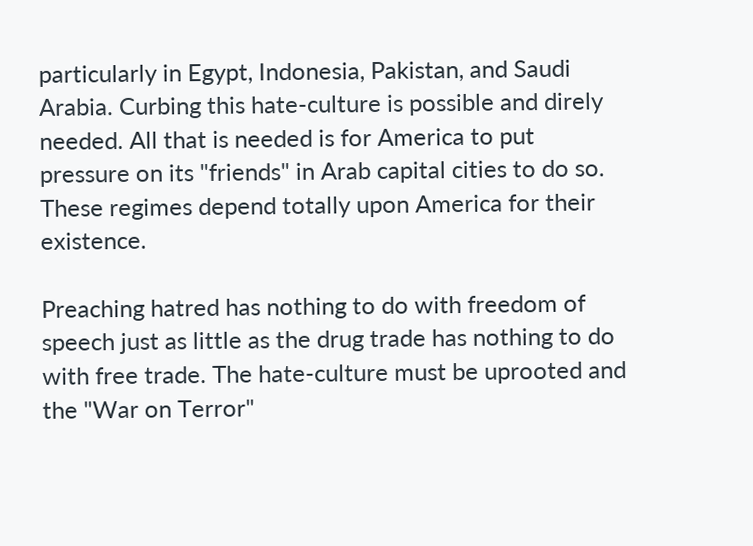particularly in Egypt, Indonesia, Pakistan, and Saudi Arabia. Curbing this hate-culture is possible and direly needed. All that is needed is for America to put pressure on its "friends" in Arab capital cities to do so. These regimes depend totally upon America for their existence.

Preaching hatred has nothing to do with freedom of speech just as little as the drug trade has nothing to do with free trade. The hate-culture must be uprooted and the "War on Terror"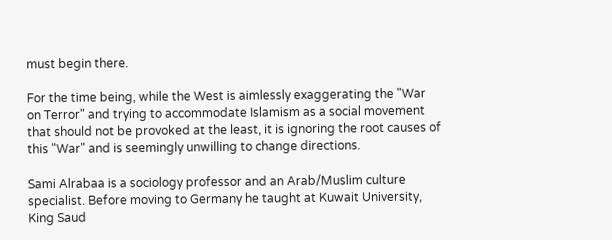must begin there.

For the time being, while the West is aimlessly exaggerating the "War on Terror" and trying to accommodate Islamism as a social movement that should not be provoked at the least, it is ignoring the root causes of this "War" and is seemingly unwilling to change directions.

Sami Alrabaa is a sociology professor and an Arab/Muslim culture specialist. Before moving to Germany he taught at Kuwait University, King Saud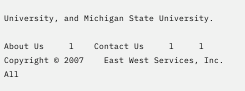University, and Michigan State University.

About Us     l    Contact Us     l     l
Copyright © 2007    East West Services, Inc.    All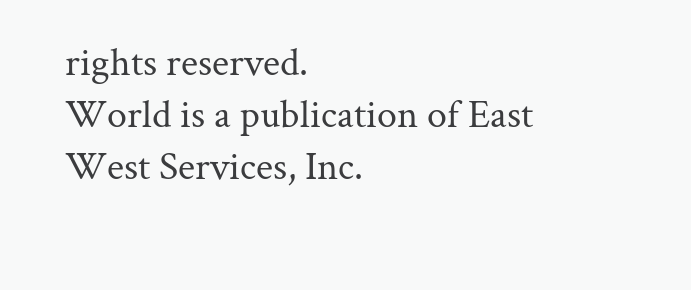rights reserved.
World is a publication of East West Services, Inc.